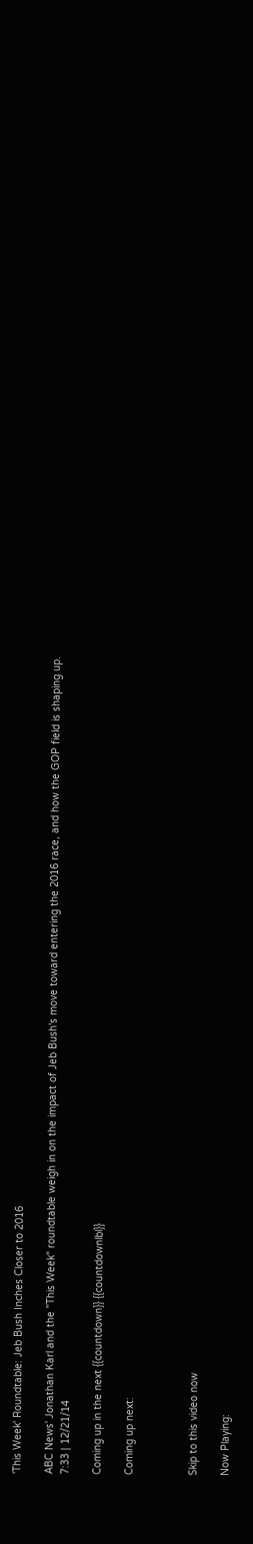'This Week' Roundtable: Jeb Bush Inches Closer to 2016

ABC News' Jonathan Karl and the "This Week" roundtable weigh in on the impact of Jeb Bush's move toward entering the 2016 race, and how the GOP field is shaping up.
7:33 | 12/21/14

Coming up in the next {{countdown}} {{countdownlbl}}

Coming up next:



Skip to this video now

Now Playing: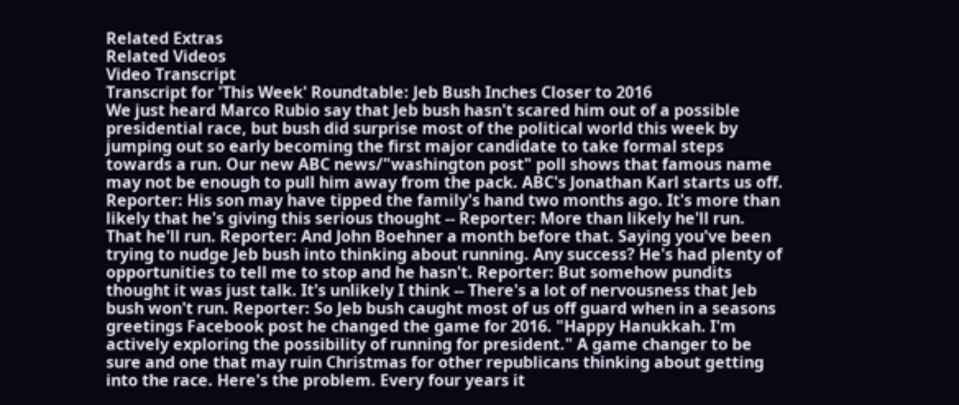Related Extras
Related Videos
Video Transcript
Transcript for 'This Week' Roundtable: Jeb Bush Inches Closer to 2016
We just heard Marco Rubio say that Jeb bush hasn't scared him out of a possible presidential race, but bush did surprise most of the political world this week by jumping out so early becoming the first major candidate to take formal steps towards a run. Our new ABC news/"washington post" poll shows that famous name may not be enough to pull him away from the pack. ABC's Jonathan Karl starts us off. Reporter: His son may have tipped the family's hand two months ago. It's more than likely that he's giving this serious thought -- Reporter: More than likely he'll run. That he'll run. Reporter: And John Boehner a month before that. Saying you've been trying to nudge Jeb bush into thinking about running. Any success? He's had plenty of opportunities to tell me to stop and he hasn't. Reporter: But somehow pundits thought it was just talk. It's unlikely I think -- There's a lot of nervousness that Jeb bush won't run. Reporter: So Jeb bush caught most of us off guard when in a seasons greetings Facebook post he changed the game for 2016. "Happy Hanukkah. I'm actively exploring the possibility of running for president." A game changer to be sure and one that may ruin Christmas for other republicans thinking about getting into the race. Here's the problem. Every four years it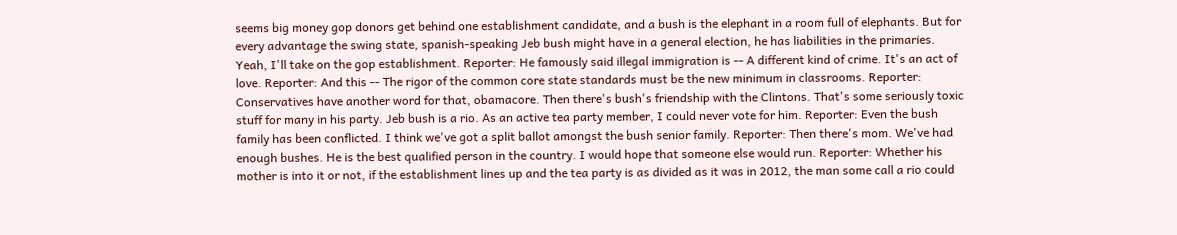seems big money gop donors get behind one establishment candidate, and a bush is the elephant in a room full of elephants. But for every advantage the swing state, spanish-speaking Jeb bush might have in a general election, he has liabilities in the primaries. Yeah, I'll take on the gop establishment. Reporter: He famously said illegal immigration is -- A different kind of crime. It's an act of love. Reporter: And this -- The rigor of the common core state standards must be the new minimum in classrooms. Reporter: Conservatives have another word for that, obamacore. Then there's bush's friendship with the Clintons. That's some seriously toxic stuff for many in his party. Jeb bush is a rio. As an active tea party member, I could never vote for him. Reporter: Even the bush family has been conflicted. I think we've got a split ballot amongst the bush senior family. Reporter: Then there's mom. We've had enough bushes. He is the best qualified person in the country. I would hope that someone else would run. Reporter: Whether his mother is into it or not, if the establishment lines up and the tea party is as divided as it was in 2012, the man some call a rio could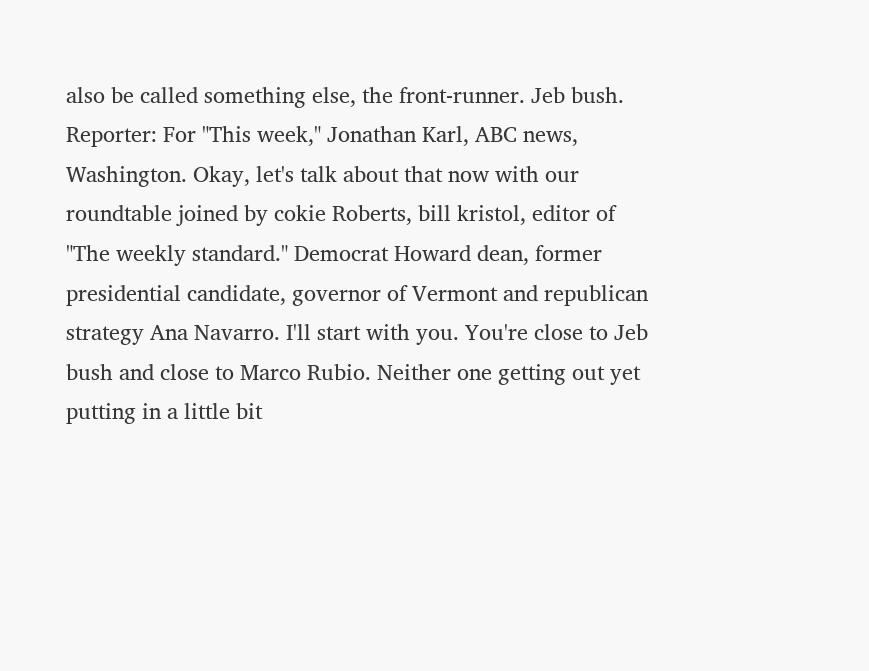also be called something else, the front-runner. Jeb bush. Reporter: For "This week," Jonathan Karl, ABC news, Washington. Okay, let's talk about that now with our roundtable joined by cokie Roberts, bill kristol, editor of "The weekly standard." Democrat Howard dean, former presidential candidate, governor of Vermont and republican strategy Ana Navarro. I'll start with you. You're close to Jeb bush and close to Marco Rubio. Neither one getting out yet putting in a little bit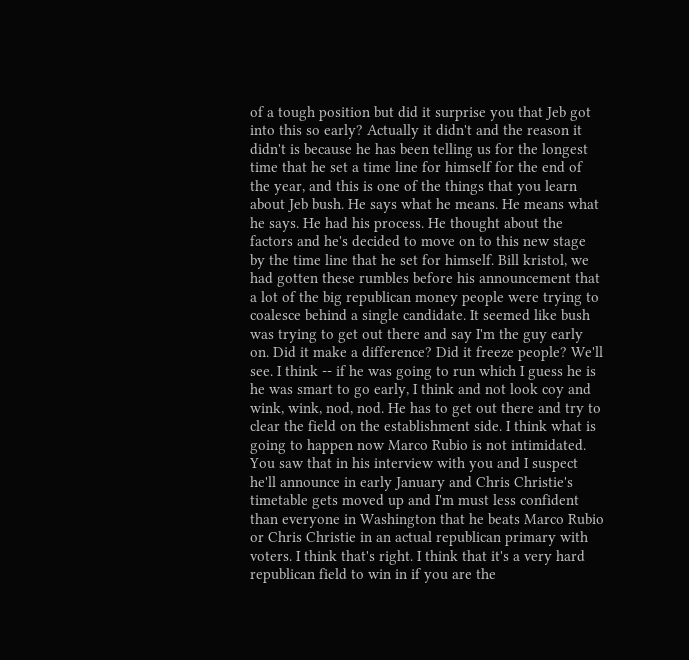of a tough position but did it surprise you that Jeb got into this so early? Actually it didn't and the reason it didn't is because he has been telling us for the longest time that he set a time line for himself for the end of the year, and this is one of the things that you learn about Jeb bush. He says what he means. He means what he says. He had his process. He thought about the factors and he's decided to move on to this new stage by the time line that he set for himself. Bill kristol, we had gotten these rumbles before his announcement that a lot of the big republican money people were trying to coalesce behind a single candidate. It seemed like bush was trying to get out there and say I'm the guy early on. Did it make a difference? Did it freeze people? We'll see. I think -- if he was going to run which I guess he is he was smart to go early, I think and not look coy and wink, wink, nod, nod. He has to get out there and try to clear the field on the establishment side. I think what is going to happen now Marco Rubio is not intimidated. You saw that in his interview with you and I suspect he'll announce in early January and Chris Christie's timetable gets moved up and I'm must less confident than everyone in Washington that he beats Marco Rubio or Chris Christie in an actual republican primary with voters. I think that's right. I think that it's a very hard republican field to win in if you are the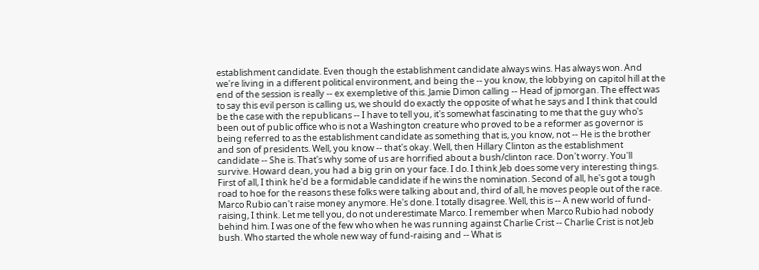establishment candidate. Even though the establishment candidate always wins. Has always won. And we're living in a different political environment, and being the -- you know, the lobbying on capitol hill at the end of the session is really -- ex exempletive of this. Jamie Dimon calling -- Head of jpmorgan. The effect was to say this evil person is calling us, we should do exactly the opposite of what he says and I think that could be the case with the republicans -- I have to tell you, it's somewhat fascinating to me that the guy who's been out of public office who is not a Washington creature who proved to be a reformer as governor is being referred to as the establishment candidate as something that is, you know, not -- He is the brother and son of presidents. Well, you know -- that's okay. Well, then Hillary Clinton as the establishment candidate -- She is. That's why some of us are horrified about a bush/clinton race. Don't worry. You'll survive. Howard dean, you had a big grin on your face. I do. I think Jeb does some very interesting things. First of all, I think he'd be a formidable candidate if he wins the nomination. Second of all, he's got a tough road to hoe for the reasons these folks were talking about and, third of all, he moves people out of the race. Marco Rubio can't raise money anymore. He's done. I totally disagree. Well, this is -- A new world of fund-raising, I think. Let me tell you, do not underestimate Marco. I remember when Marco Rubio had nobody behind him. I was one of the few who when he was running against Charlie Crist -- Charlie Crist is not Jeb bush. Who started the whole new way of fund-raising and -- What is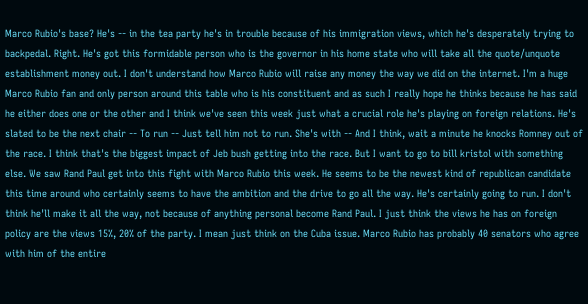Marco Rubio's base? He's -- in the tea party he's in trouble because of his immigration views, which he's desperately trying to backpedal. Right. He's got this formidable person who is the governor in his home state who will take all the quote/unquote establishment money out. I don't understand how Marco Rubio will raise any money the way we did on the internet. I'm a huge Marco Rubio fan and only person around this table who is his constituent and as such I really hope he thinks because he has said he either does one or the other and I think we've seen this week just what a crucial role he's playing on foreign relations. He's slated to be the next chair -- To run -- Just tell him not to run. She's with -- And I think, wait a minute he knocks Romney out of the race. I think that's the biggest impact of Jeb bush getting into the race. But I want to go to bill kristol with something else. We saw Rand Paul get into this fight with Marco Rubio this week. He seems to be the newest kind of republican candidate this time around who certainly seems to have the ambition and the drive to go all the way. He's certainly going to run. I don't think he'll make it all the way, not because of anything personal become Rand Paul. I just think the views he has on foreign policy are the views 15%, 20% of the party. I mean just think on the Cuba issue. Marco Rubio has probably 40 senators who agree with him of the entire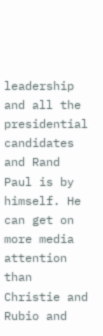leadership and all the presidential candidates and Rand Paul is by himself. He can get on more media attention than Christie and Rubio and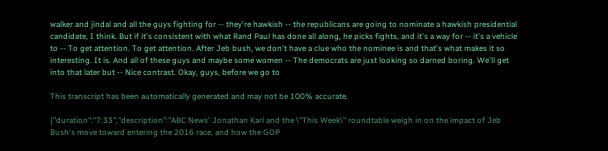walker and jindal and all the guys fighting for -- they're hawkish -- the republicans are going to nominate a hawkish presidential candidate, I think. But if it's consistent with what Rand Paul has done all along, he picks fights, and it's a way for -- it's a vehicle to -- To get attention. To get attention. After Jeb bush, we don't have a clue who the nominee is and that's what makes it so interesting. It is. And all of these guys and maybe some women -- The democrats are just looking so darned boring. We'll get into that later but -- Nice contrast. Okay, guys, before we go to

This transcript has been automatically generated and may not be 100% accurate.

{"duration":"7:33","description":"ABC News' Jonathan Karl and the \"This Week\" roundtable weigh in on the impact of Jeb Bush's move toward entering the 2016 race, and how the GOP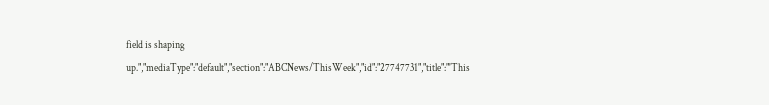field is shaping up.","mediaType":"default","section":"ABCNews/ThisWeek","id":"27747731","title":"'This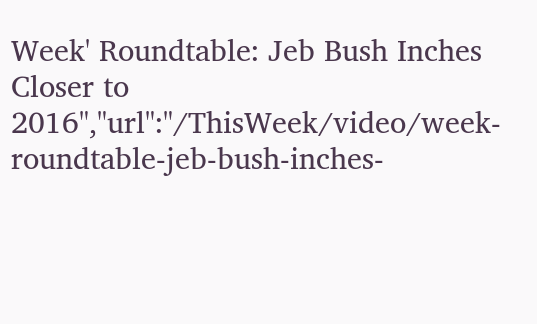Week' Roundtable: Jeb Bush Inches Closer to 2016","url":"/ThisWeek/video/week-roundtable-jeb-bush-inches-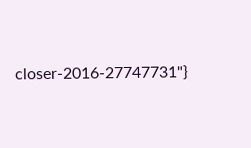closer-2016-27747731"}